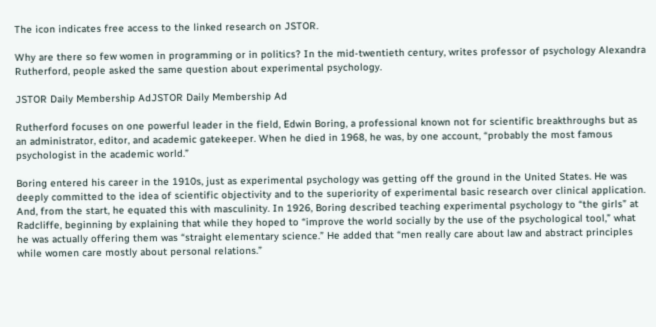The icon indicates free access to the linked research on JSTOR.

Why are there so few women in programming or in politics? In the mid-twentieth century, writes professor of psychology Alexandra Rutherford, people asked the same question about experimental psychology.

JSTOR Daily Membership AdJSTOR Daily Membership Ad

Rutherford focuses on one powerful leader in the field, Edwin Boring, a professional known not for scientific breakthroughs but as an administrator, editor, and academic gatekeeper. When he died in 1968, he was, by one account, “probably the most famous psychologist in the academic world.”

Boring entered his career in the 1910s, just as experimental psychology was getting off the ground in the United States. He was deeply committed to the idea of scientific objectivity and to the superiority of experimental basic research over clinical application. And, from the start, he equated this with masculinity. In 1926, Boring described teaching experimental psychology to “the girls” at Radcliffe, beginning by explaining that while they hoped to “improve the world socially by the use of the psychological tool,” what he was actually offering them was “straight elementary science.” He added that “men really care about law and abstract principles while women care mostly about personal relations.”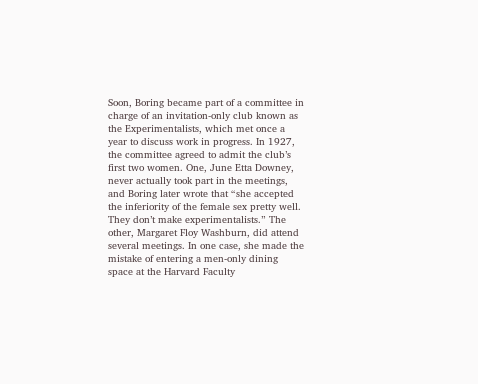Soon, Boring became part of a committee in charge of an invitation-only club known as the Experimentalists, which met once a year to discuss work in progress. In 1927, the committee agreed to admit the club’s first two women. One, June Etta Downey, never actually took part in the meetings, and Boring later wrote that “she accepted the inferiority of the female sex pretty well. They don’t make experimentalists.” The other, Margaret Floy Washburn, did attend several meetings. In one case, she made the mistake of entering a men-only dining space at the Harvard Faculty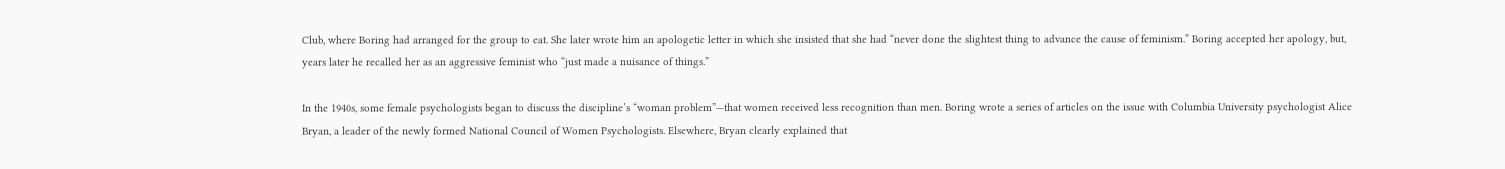Club, where Boring had arranged for the group to eat. She later wrote him an apologetic letter in which she insisted that she had “never done the slightest thing to advance the cause of feminism.” Boring accepted her apology, but, years later he recalled her as an aggressive feminist who “just made a nuisance of things.”

In the 1940s, some female psychologists began to discuss the discipline’s “woman problem”—that women received less recognition than men. Boring wrote a series of articles on the issue with Columbia University psychologist Alice Bryan, a leader of the newly formed National Council of Women Psychologists. Elsewhere, Bryan clearly explained that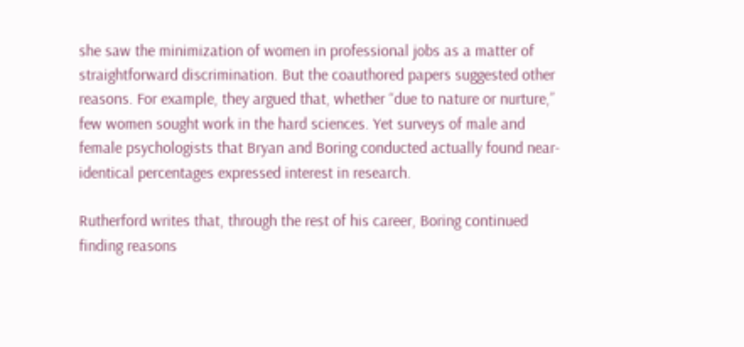she saw the minimization of women in professional jobs as a matter of straightforward discrimination. But the coauthored papers suggested other reasons. For example, they argued that, whether “due to nature or nurture,” few women sought work in the hard sciences. Yet surveys of male and female psychologists that Bryan and Boring conducted actually found near-identical percentages expressed interest in research.

Rutherford writes that, through the rest of his career, Boring continued finding reasons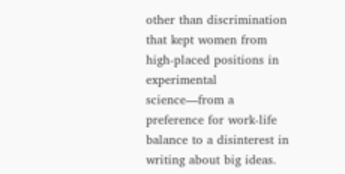other than discrimination that kept women from high-placed positions in experimental science—from a preference for work-life balance to a disinterest in writing about big ideas.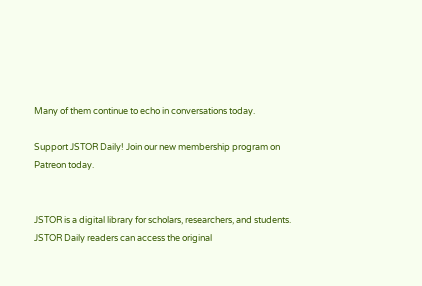Many of them continue to echo in conversations today.

Support JSTOR Daily! Join our new membership program on Patreon today.


JSTOR is a digital library for scholars, researchers, and students. JSTOR Daily readers can access the original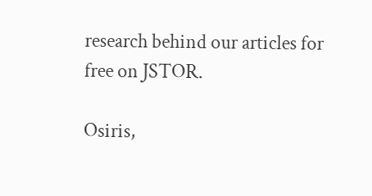research behind our articles for free on JSTOR.

Osiris,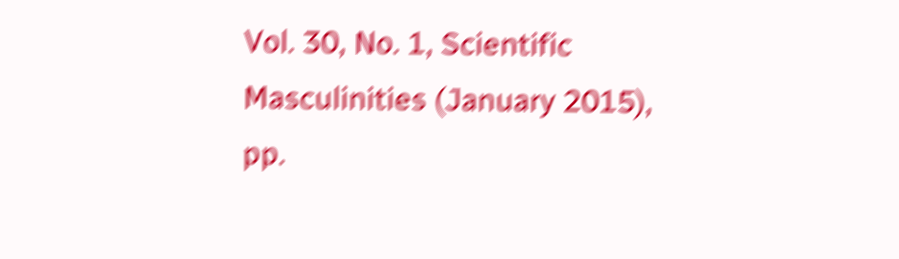Vol. 30, No. 1, Scientific Masculinities (January 2015), pp.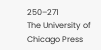250–271
The University of Chicago Press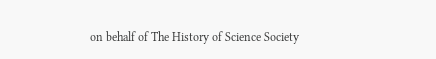on behalf of The History of Science Society